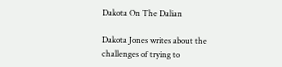Dakota On The Dalian

Dakota Jones writes about the challenges of trying to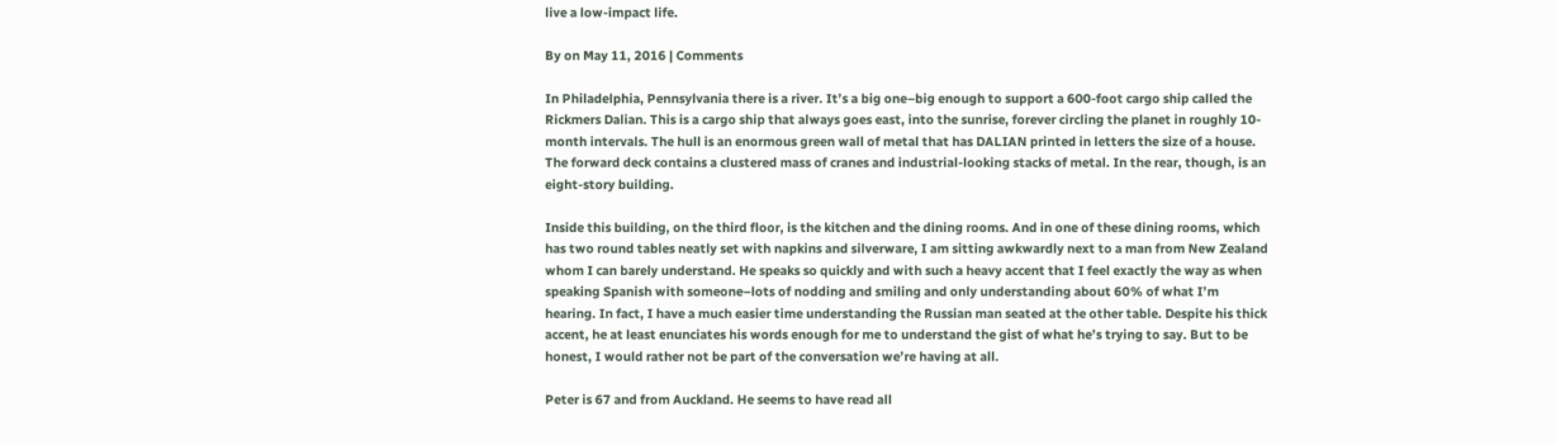live a low-impact life.

By on May 11, 2016 | Comments

In Philadelphia, Pennsylvania there is a river. It’s a big one–big enough to support a 600-foot cargo ship called the Rickmers Dalian. This is a cargo ship that always goes east, into the sunrise, forever circling the planet in roughly 10-month intervals. The hull is an enormous green wall of metal that has DALIAN printed in letters the size of a house. The forward deck contains a clustered mass of cranes and industrial-looking stacks of metal. In the rear, though, is an eight-story building.

Inside this building, on the third floor, is the kitchen and the dining rooms. And in one of these dining rooms, which has two round tables neatly set with napkins and silverware, I am sitting awkwardly next to a man from New Zealand whom I can barely understand. He speaks so quickly and with such a heavy accent that I feel exactly the way as when speaking Spanish with someone–lots of nodding and smiling and only understanding about 60% of what I’m hearing. In fact, I have a much easier time understanding the Russian man seated at the other table. Despite his thick accent, he at least enunciates his words enough for me to understand the gist of what he’s trying to say. But to be honest, I would rather not be part of the conversation we’re having at all.

Peter is 67 and from Auckland. He seems to have read all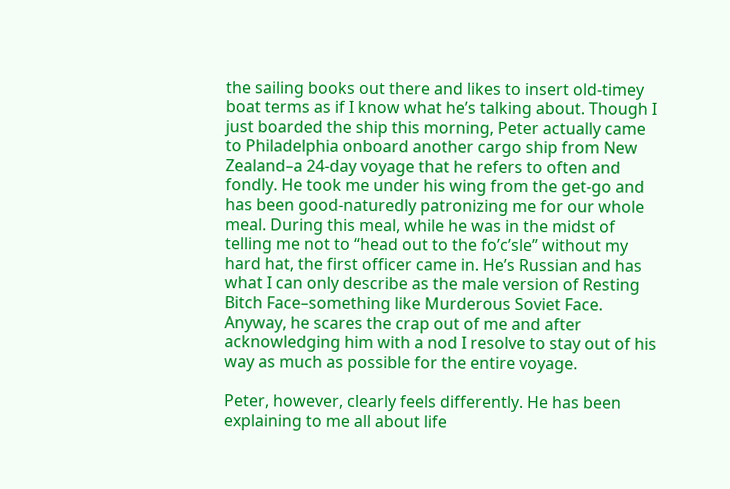the sailing books out there and likes to insert old-timey boat terms as if I know what he’s talking about. Though I just boarded the ship this morning, Peter actually came to Philadelphia onboard another cargo ship from New Zealand–a 24-day voyage that he refers to often and fondly. He took me under his wing from the get-go and has been good-naturedly patronizing me for our whole meal. During this meal, while he was in the midst of telling me not to “head out to the fo’c’sle” without my hard hat, the first officer came in. He’s Russian and has what I can only describe as the male version of Resting Bitch Face–something like Murderous Soviet Face. Anyway, he scares the crap out of me and after acknowledging him with a nod I resolve to stay out of his way as much as possible for the entire voyage.

Peter, however, clearly feels differently. He has been explaining to me all about life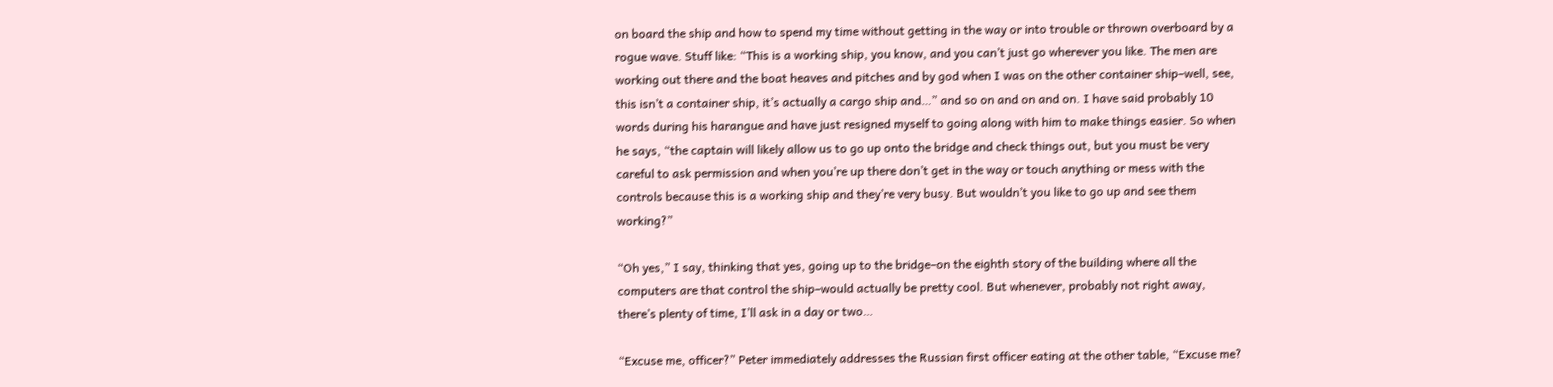on board the ship and how to spend my time without getting in the way or into trouble or thrown overboard by a rogue wave. Stuff like: “This is a working ship, you know, and you can’t just go wherever you like. The men are working out there and the boat heaves and pitches and by god when I was on the other container ship–well, see, this isn’t a container ship, it’s actually a cargo ship and…” and so on and on and on. I have said probably 10 words during his harangue and have just resigned myself to going along with him to make things easier. So when he says, “the captain will likely allow us to go up onto the bridge and check things out, but you must be very careful to ask permission and when you’re up there don’t get in the way or touch anything or mess with the controls because this is a working ship and they’re very busy. But wouldn’t you like to go up and see them working?”

“Oh yes,” I say, thinking that yes, going up to the bridge–on the eighth story of the building where all the computers are that control the ship–would actually be pretty cool. But whenever, probably not right away, there’s plenty of time, I’ll ask in a day or two…

“Excuse me, officer?” Peter immediately addresses the Russian first officer eating at the other table, “Excuse me?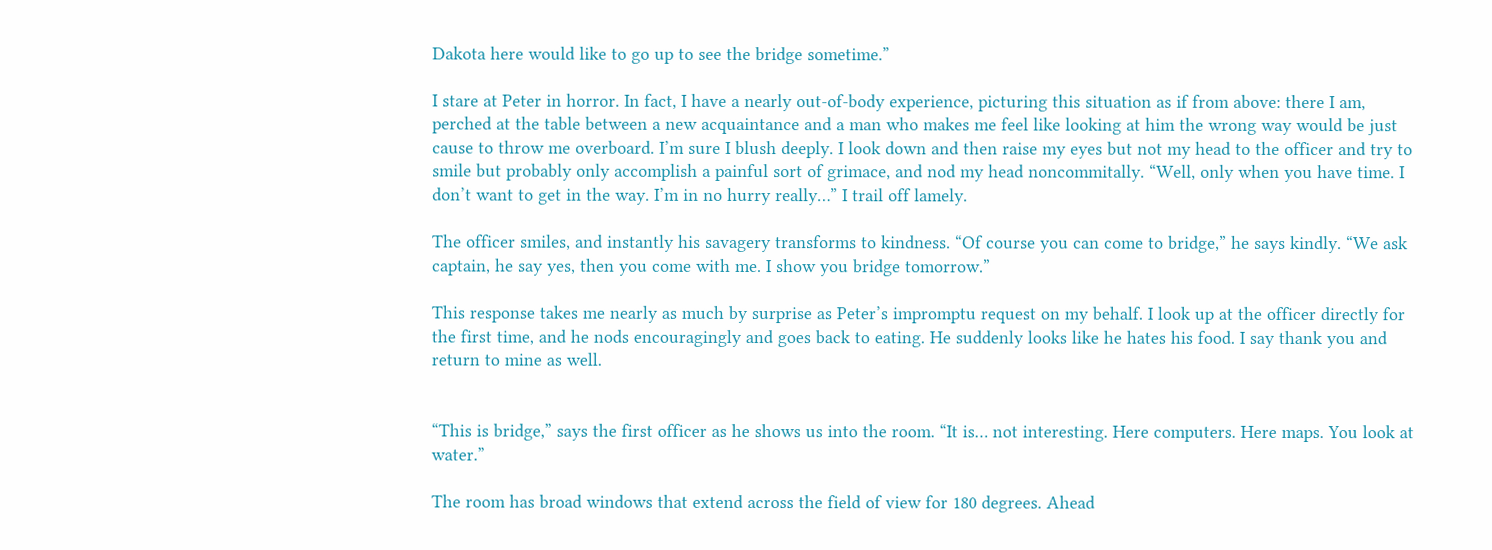Dakota here would like to go up to see the bridge sometime.”

I stare at Peter in horror. In fact, I have a nearly out-of-body experience, picturing this situation as if from above: there I am, perched at the table between a new acquaintance and a man who makes me feel like looking at him the wrong way would be just cause to throw me overboard. I’m sure I blush deeply. I look down and then raise my eyes but not my head to the officer and try to smile but probably only accomplish a painful sort of grimace, and nod my head noncommitally. “Well, only when you have time. I don’t want to get in the way. I’m in no hurry really…” I trail off lamely.

The officer smiles, and instantly his savagery transforms to kindness. “Of course you can come to bridge,” he says kindly. “We ask captain, he say yes, then you come with me. I show you bridge tomorrow.”

This response takes me nearly as much by surprise as Peter’s impromptu request on my behalf. I look up at the officer directly for the first time, and he nods encouragingly and goes back to eating. He suddenly looks like he hates his food. I say thank you and return to mine as well.


“This is bridge,” says the first officer as he shows us into the room. “It is… not interesting. Here computers. Here maps. You look at water.”

The room has broad windows that extend across the field of view for 180 degrees. Ahead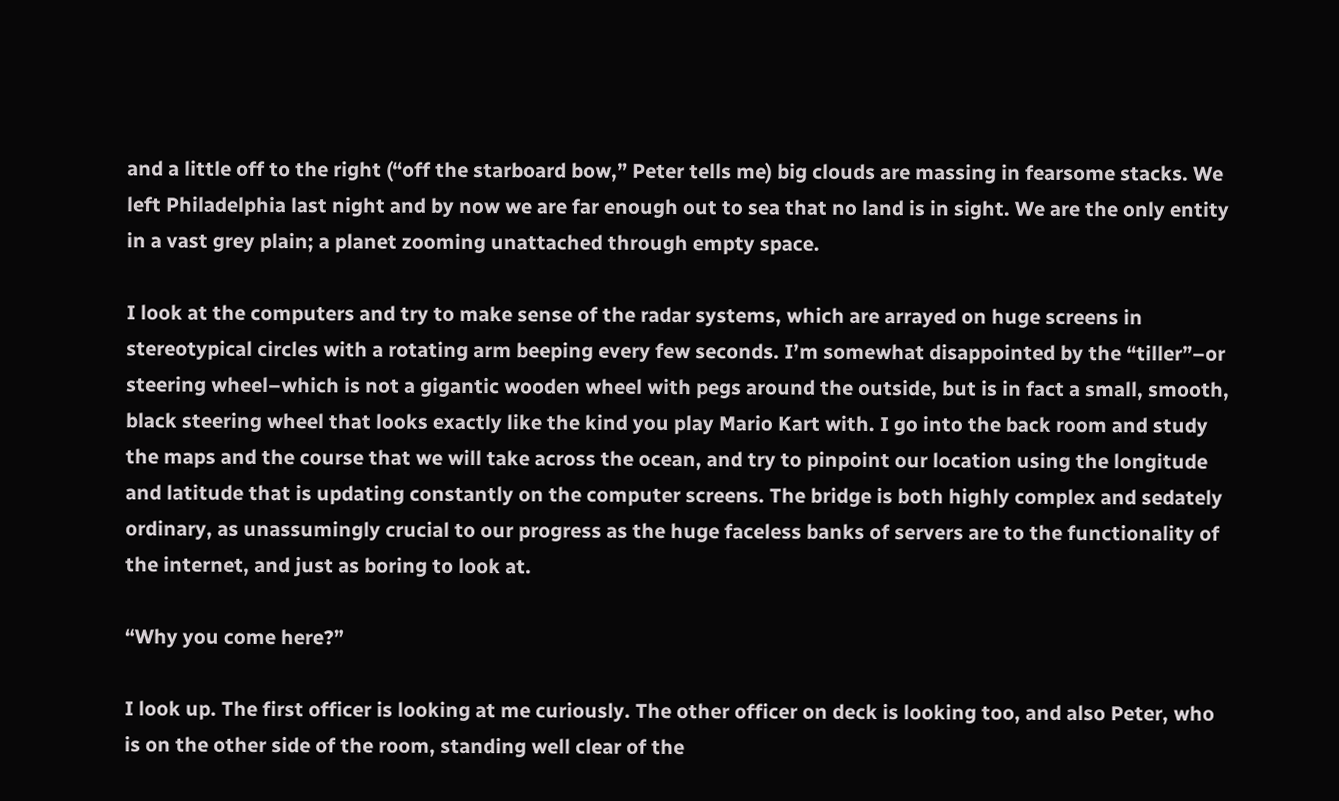and a little off to the right (“off the starboard bow,” Peter tells me) big clouds are massing in fearsome stacks. We left Philadelphia last night and by now we are far enough out to sea that no land is in sight. We are the only entity in a vast grey plain; a planet zooming unattached through empty space.

I look at the computers and try to make sense of the radar systems, which are arrayed on huge screens in stereotypical circles with a rotating arm beeping every few seconds. I’m somewhat disappointed by the “tiller”–or steering wheel–which is not a gigantic wooden wheel with pegs around the outside, but is in fact a small, smooth, black steering wheel that looks exactly like the kind you play Mario Kart with. I go into the back room and study the maps and the course that we will take across the ocean, and try to pinpoint our location using the longitude and latitude that is updating constantly on the computer screens. The bridge is both highly complex and sedately ordinary, as unassumingly crucial to our progress as the huge faceless banks of servers are to the functionality of the internet, and just as boring to look at.

“Why you come here?”

I look up. The first officer is looking at me curiously. The other officer on deck is looking too, and also Peter, who is on the other side of the room, standing well clear of the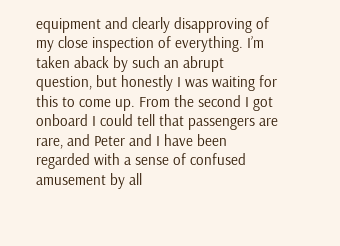equipment and clearly disapproving of my close inspection of everything. I’m taken aback by such an abrupt question, but honestly I was waiting for this to come up. From the second I got onboard I could tell that passengers are rare, and Peter and I have been regarded with a sense of confused amusement by all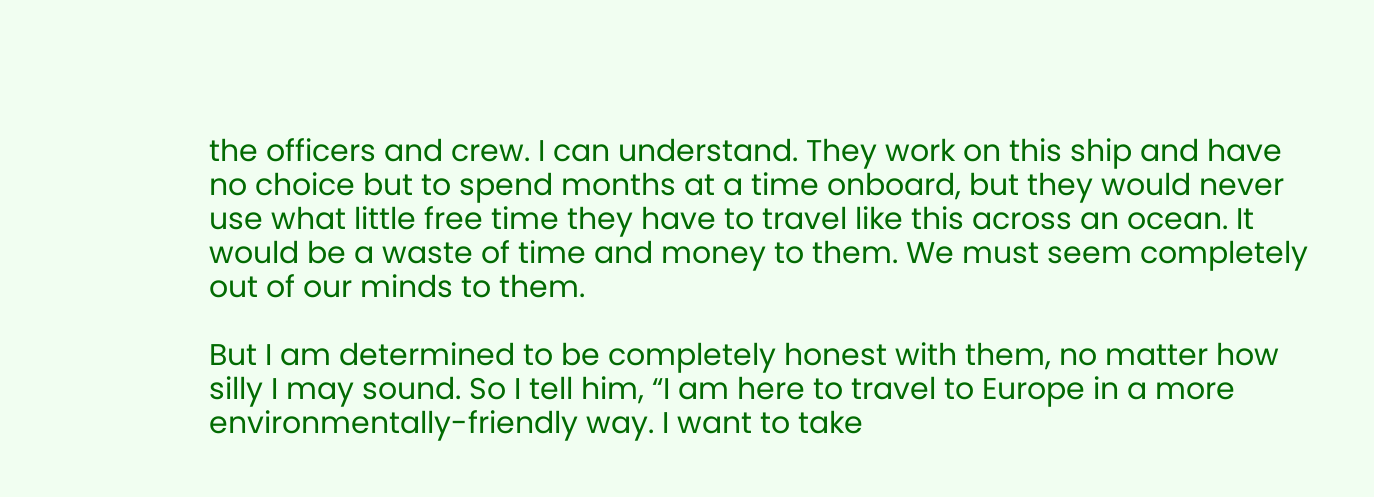the officers and crew. I can understand. They work on this ship and have no choice but to spend months at a time onboard, but they would never use what little free time they have to travel like this across an ocean. It would be a waste of time and money to them. We must seem completely out of our minds to them.

But I am determined to be completely honest with them, no matter how silly I may sound. So I tell him, “I am here to travel to Europe in a more environmentally-friendly way. I want to take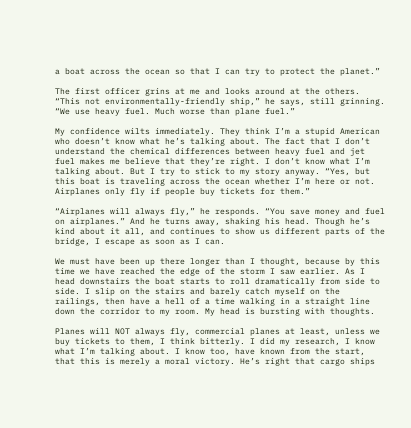a boat across the ocean so that I can try to protect the planet.”

The first officer grins at me and looks around at the others. “This not environmentally-friendly ship,” he says, still grinning. “We use heavy fuel. Much worse than plane fuel.”

My confidence wilts immediately. They think I’m a stupid American who doesn’t know what he’s talking about. The fact that I don’t understand the chemical differences between heavy fuel and jet fuel makes me believe that they’re right. I don’t know what I’m talking about. But I try to stick to my story anyway. “Yes, but this boat is traveling across the ocean whether I’m here or not. Airplanes only fly if people buy tickets for them.”

“Airplanes will always fly,” he responds. “You save money and fuel on airplanes.” And he turns away, shaking his head. Though he’s kind about it all, and continues to show us different parts of the bridge, I escape as soon as I can.

We must have been up there longer than I thought, because by this time we have reached the edge of the storm I saw earlier. As I head downstairs the boat starts to roll dramatically from side to side. I slip on the stairs and barely catch myself on the railings, then have a hell of a time walking in a straight line down the corridor to my room. My head is bursting with thoughts.

Planes will NOT always fly, commercial planes at least, unless we buy tickets to them, I think bitterly. I did my research, I know what I’m talking about. I know too, have known from the start, that this is merely a moral victory. He’s right that cargo ships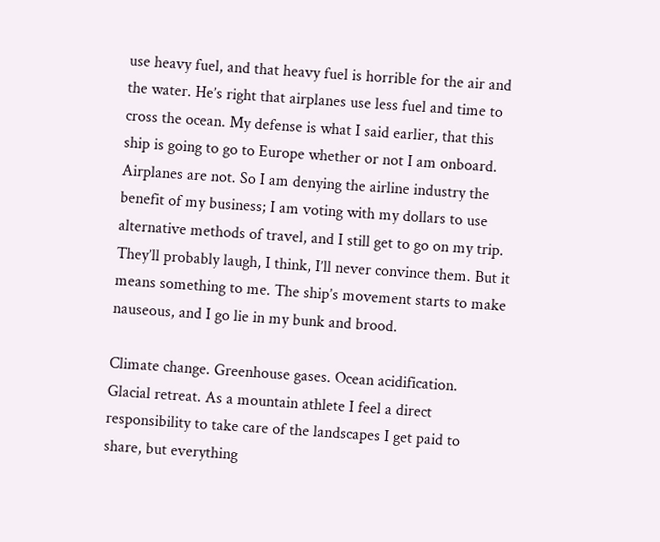use heavy fuel, and that heavy fuel is horrible for the air and the water. He’s right that airplanes use less fuel and time to cross the ocean. My defense is what I said earlier, that this ship is going to go to Europe whether or not I am onboard. Airplanes are not. So I am denying the airline industry the benefit of my business; I am voting with my dollars to use alternative methods of travel, and I still get to go on my trip. They’ll probably laugh, I think, I’ll never convince them. But it means something to me. The ship’s movement starts to make nauseous, and I go lie in my bunk and brood.

Climate change. Greenhouse gases. Ocean acidification. Glacial retreat. As a mountain athlete I feel a direct responsibility to take care of the landscapes I get paid to share, but everything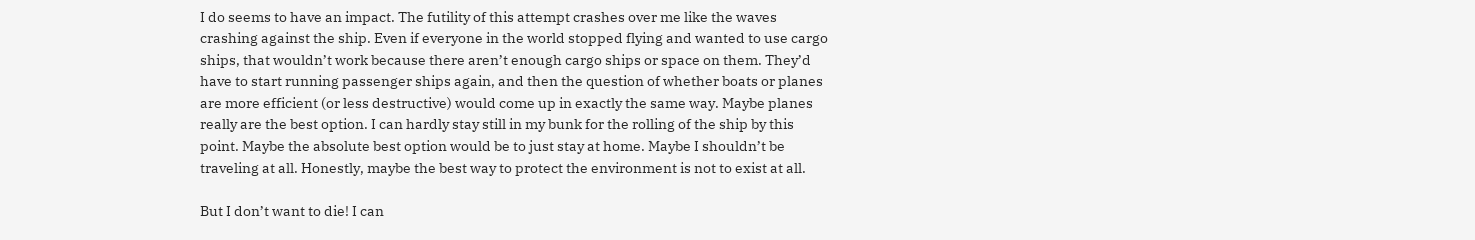I do seems to have an impact. The futility of this attempt crashes over me like the waves crashing against the ship. Even if everyone in the world stopped flying and wanted to use cargo ships, that wouldn’t work because there aren’t enough cargo ships or space on them. They’d have to start running passenger ships again, and then the question of whether boats or planes are more efficient (or less destructive) would come up in exactly the same way. Maybe planes really are the best option. I can hardly stay still in my bunk for the rolling of the ship by this point. Maybe the absolute best option would be to just stay at home. Maybe I shouldn’t be traveling at all. Honestly, maybe the best way to protect the environment is not to exist at all.

But I don’t want to die! I can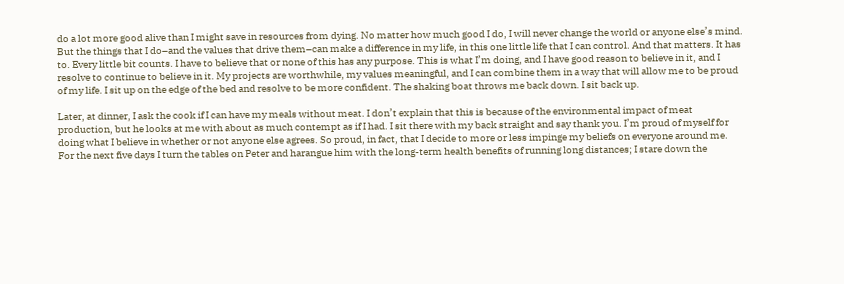do a lot more good alive than I might save in resources from dying. No matter how much good I do, I will never change the world or anyone else’s mind. But the things that I do–and the values that drive them–can make a difference in my life, in this one little life that I can control. And that matters. It has to. Every little bit counts. I have to believe that or none of this has any purpose. This is what I’m doing, and I have good reason to believe in it, and I resolve to continue to believe in it. My projects are worthwhile, my values meaningful, and I can combine them in a way that will allow me to be proud of my life. I sit up on the edge of the bed and resolve to be more confident. The shaking boat throws me back down. I sit back up.

Later, at dinner, I ask the cook if I can have my meals without meat. I don’t explain that this is because of the environmental impact of meat production, but he looks at me with about as much contempt as if I had. I sit there with my back straight and say thank you. I’m proud of myself for doing what I believe in whether or not anyone else agrees. So proud, in fact, that I decide to more or less impinge my beliefs on everyone around me. For the next five days I turn the tables on Peter and harangue him with the long-term health benefits of running long distances; I stare down the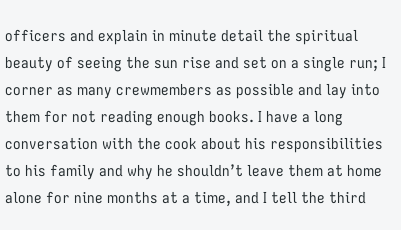officers and explain in minute detail the spiritual beauty of seeing the sun rise and set on a single run; I corner as many crewmembers as possible and lay into them for not reading enough books. I have a long conversation with the cook about his responsibilities to his family and why he shouldn’t leave them at home alone for nine months at a time, and I tell the third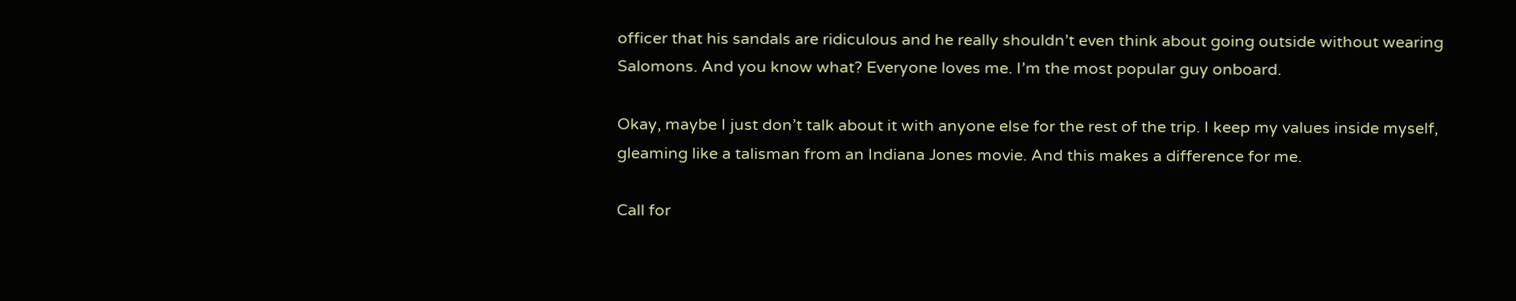officer that his sandals are ridiculous and he really shouldn’t even think about going outside without wearing Salomons. And you know what? Everyone loves me. I’m the most popular guy onboard.

Okay, maybe I just don’t talk about it with anyone else for the rest of the trip. I keep my values inside myself, gleaming like a talisman from an Indiana Jones movie. And this makes a difference for me.

Call for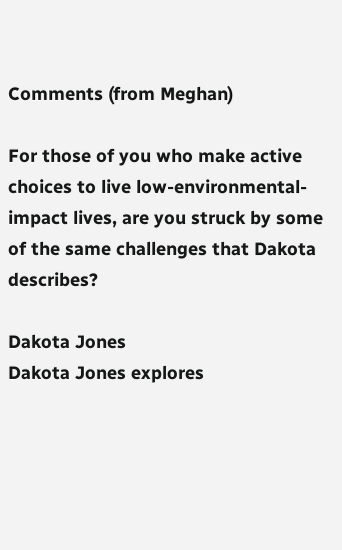Comments (from Meghan)

For those of you who make active choices to live low-environmental-impact lives, are you struck by some of the same challenges that Dakota describes?

Dakota Jones
Dakota Jones explores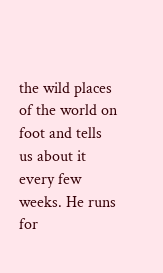the wild places of the world on foot and tells us about it every few weeks. He runs for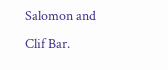Salomon and Clif Bar.